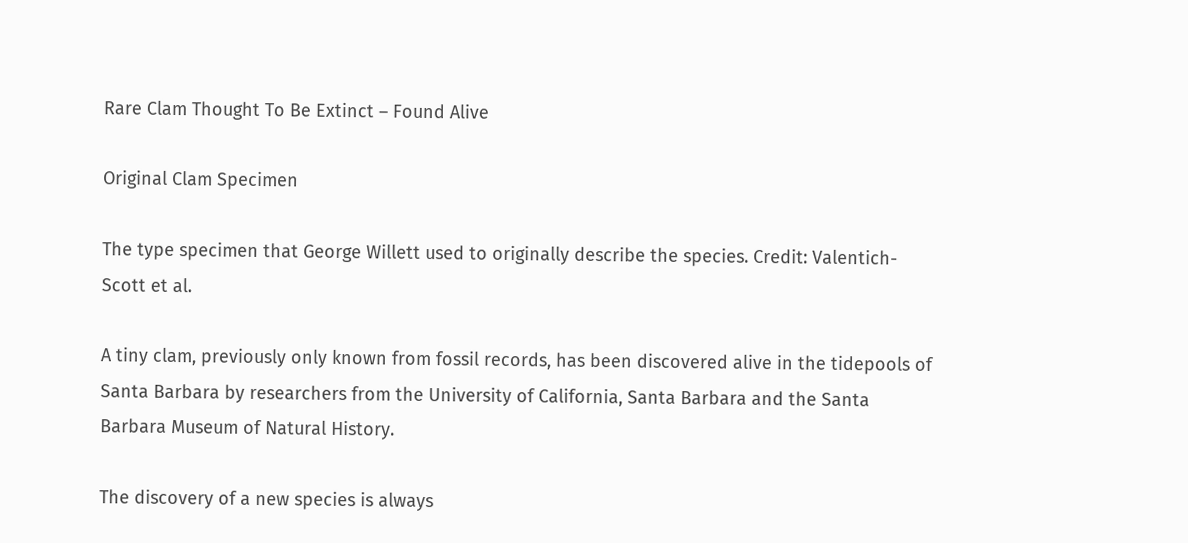Rare Clam Thought To Be Extinct – Found Alive

Original Clam Specimen

The type specimen that George Willett used to originally describe the species. Credit: Valentich-Scott et al.

A tiny clam, previously only known from fossil records, has been discovered alive in the tidepools of Santa Barbara by researchers from the University of California, Santa Barbara and the Santa Barbara Museum of Natural History.

The discovery of a new species is always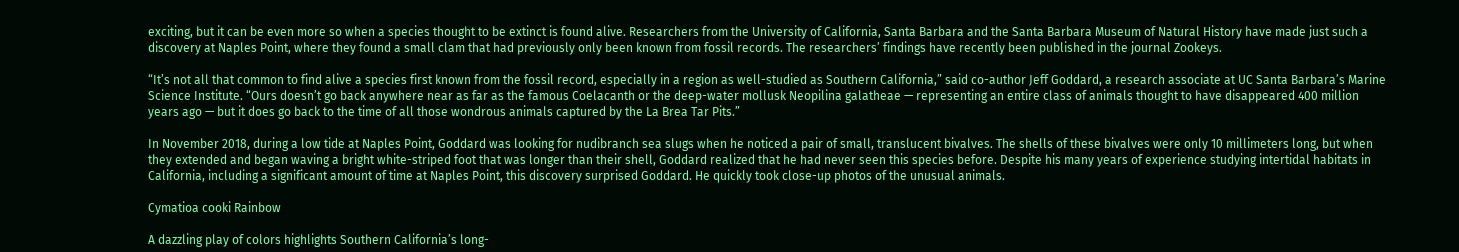exciting, but it can be even more so when a species thought to be extinct is found alive. Researchers from the University of California, Santa Barbara and the Santa Barbara Museum of Natural History have made just such a discovery at Naples Point, where they found a small clam that had previously only been known from fossil records. The researchers’ findings have recently been published in the journal Zookeys.

“It’s not all that common to find alive a species first known from the fossil record, especially in a region as well-studied as Southern California,” said co-author Jeff Goddard, a research associate at UC Santa Barbara’s Marine Science Institute. “Ours doesn’t go back anywhere near as far as the famous Coelacanth or the deep-water mollusk Neopilina galatheae — representing an entire class of animals thought to have disappeared 400 million years ago — but it does go back to the time of all those wondrous animals captured by the La Brea Tar Pits.”

In November 2018, during a low tide at Naples Point, Goddard was looking for nudibranch sea slugs when he noticed a pair of small, translucent bivalves. The shells of these bivalves were only 10 millimeters long, but when they extended and began waving a bright white-striped foot that was longer than their shell, Goddard realized that he had never seen this species before. Despite his many years of experience studying intertidal habitats in California, including a significant amount of time at Naples Point, this discovery surprised Goddard. He quickly took close-up photos of the unusual animals.

Cymatioa cooki Rainbow

A dazzling play of colors highlights Southern California’s long-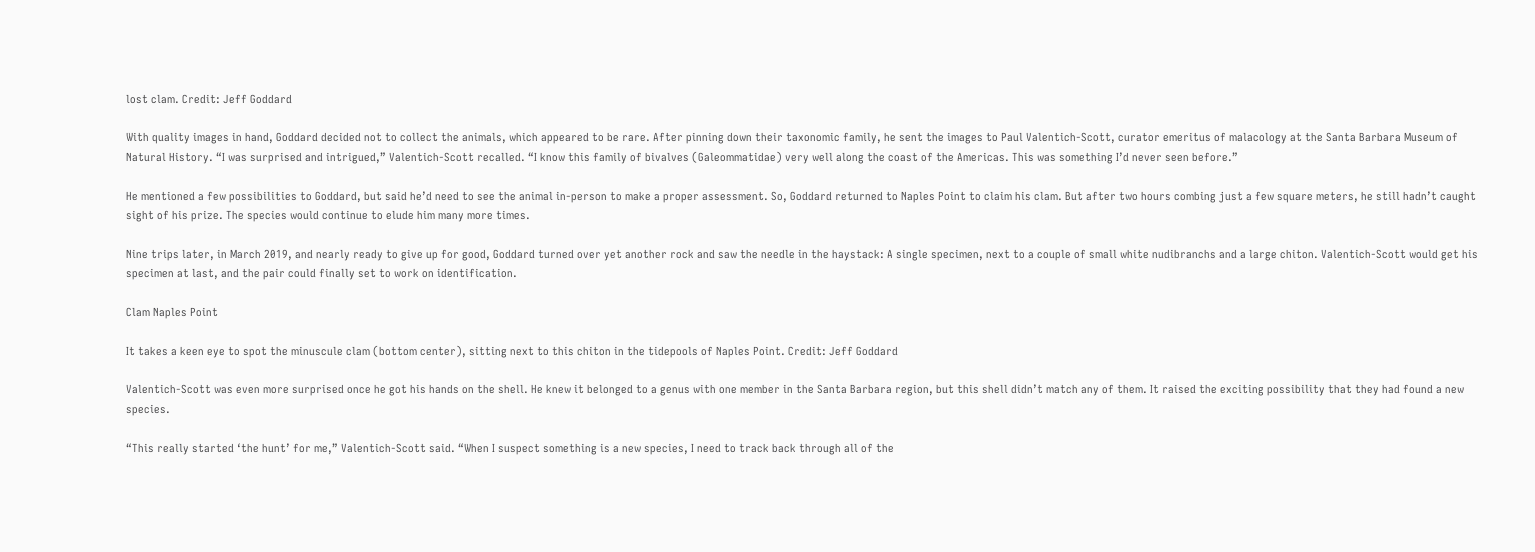lost clam. Credit: Jeff Goddard

With quality images in hand, Goddard decided not to collect the animals, which appeared to be rare. After pinning down their taxonomic family, he sent the images to Paul Valentich-Scott, curator emeritus of malacology at the Santa Barbara Museum of Natural History. “I was surprised and intrigued,” Valentich-Scott recalled. “I know this family of bivalves (Galeommatidae) very well along the coast of the Americas. This was something I’d never seen before.”

He mentioned a few possibilities to Goddard, but said he’d need to see the animal in-person to make a proper assessment. So, Goddard returned to Naples Point to claim his clam. But after two hours combing just a few square meters, he still hadn’t caught sight of his prize. The species would continue to elude him many more times.

Nine trips later, in March 2019, and nearly ready to give up for good, Goddard turned over yet another rock and saw the needle in the haystack: A single specimen, next to a couple of small white nudibranchs and a large chiton. Valentich-Scott would get his specimen at last, and the pair could finally set to work on identification.

Clam Naples Point

It takes a keen eye to spot the minuscule clam (bottom center), sitting next to this chiton in the tidepools of Naples Point. Credit: Jeff Goddard

Valentich-Scott was even more surprised once he got his hands on the shell. He knew it belonged to a genus with one member in the Santa Barbara region, but this shell didn’t match any of them. It raised the exciting possibility that they had found a new species.

“This really started ‘the hunt’ for me,” Valentich-Scott said. “When I suspect something is a new species, I need to track back through all of the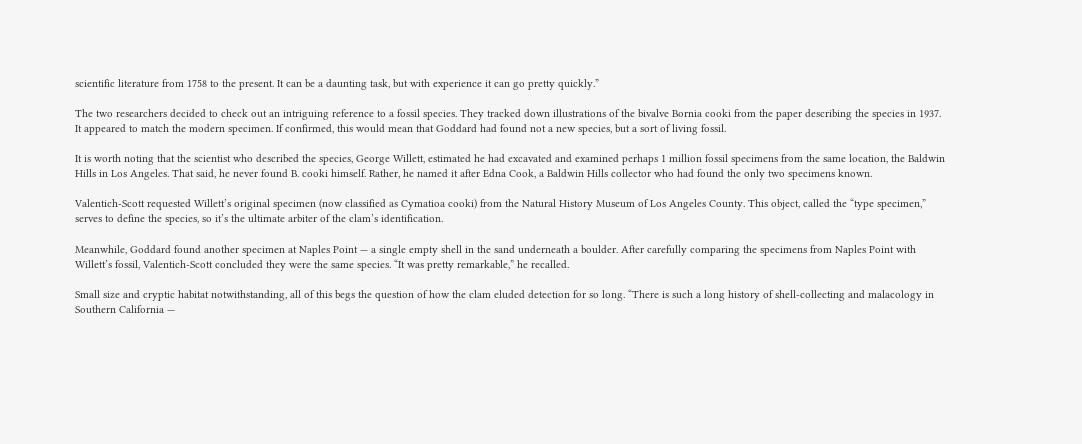scientific literature from 1758 to the present. It can be a daunting task, but with experience it can go pretty quickly.”

The two researchers decided to check out an intriguing reference to a fossil species. They tracked down illustrations of the bivalve Bornia cooki from the paper describing the species in 1937. It appeared to match the modern specimen. If confirmed, this would mean that Goddard had found not a new species, but a sort of living fossil.

It is worth noting that the scientist who described the species, George Willett, estimated he had excavated and examined perhaps 1 million fossil specimens from the same location, the Baldwin Hills in Los Angeles. That said, he never found B. cooki himself. Rather, he named it after Edna Cook, a Baldwin Hills collector who had found the only two specimens known.

Valentich-Scott requested Willett’s original specimen (now classified as Cymatioa cooki) from the Natural History Museum of Los Angeles County. This object, called the “type specimen,” serves to define the species, so it’s the ultimate arbiter of the clam’s identification.

Meanwhile, Goddard found another specimen at Naples Point — a single empty shell in the sand underneath a boulder. After carefully comparing the specimens from Naples Point with Willett’s fossil, Valentich-Scott concluded they were the same species. “It was pretty remarkable,” he recalled.

Small size and cryptic habitat notwithstanding, all of this begs the question of how the clam eluded detection for so long. “There is such a long history of shell-collecting and malacology in Southern California —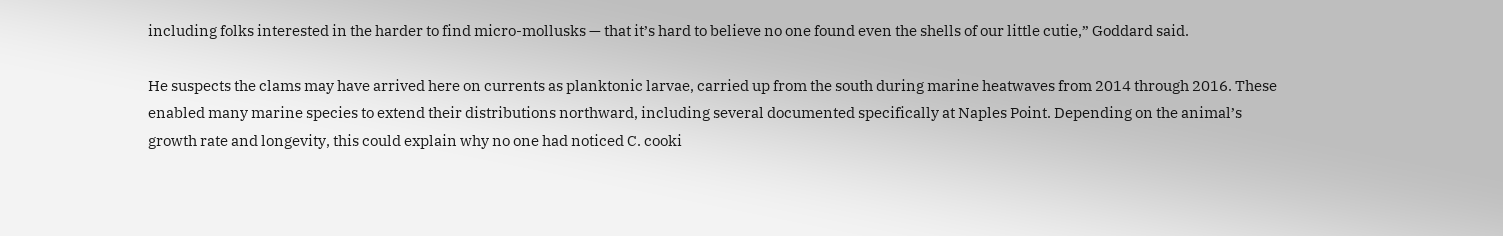including folks interested in the harder to find micro-mollusks — that it’s hard to believe no one found even the shells of our little cutie,” Goddard said.

He suspects the clams may have arrived here on currents as planktonic larvae, carried up from the south during marine heatwaves from 2014 through 2016. These enabled many marine species to extend their distributions northward, including several documented specifically at Naples Point. Depending on the animal’s growth rate and longevity, this could explain why no one had noticed C. cooki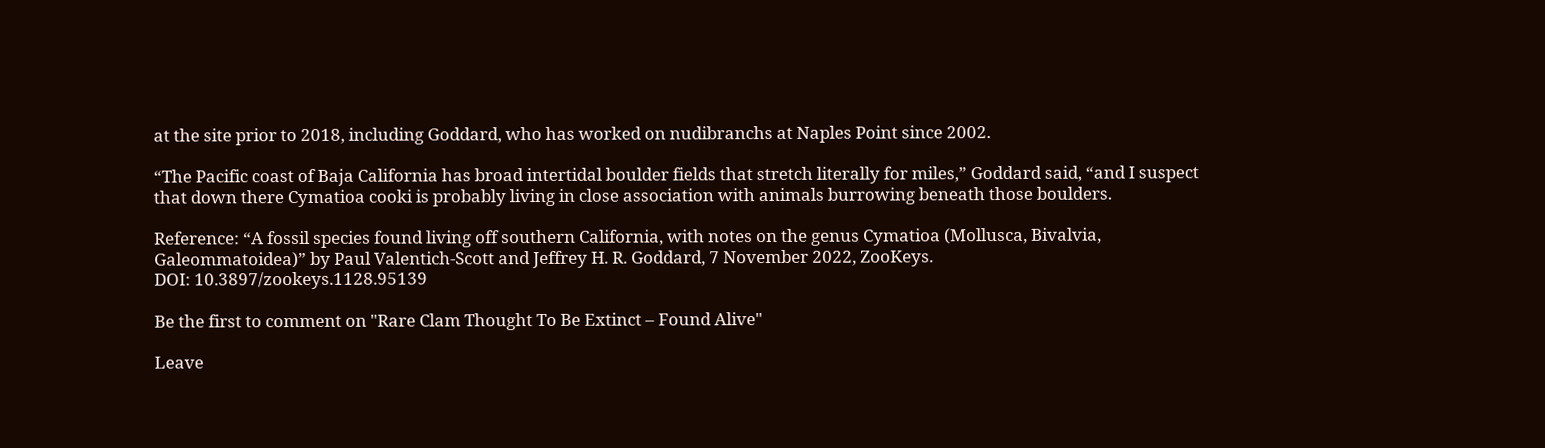at the site prior to 2018, including Goddard, who has worked on nudibranchs at Naples Point since 2002.

“The Pacific coast of Baja California has broad intertidal boulder fields that stretch literally for miles,” Goddard said, “and I suspect that down there Cymatioa cooki is probably living in close association with animals burrowing beneath those boulders.

Reference: “A fossil species found living off southern California, with notes on the genus Cymatioa (Mollusca, Bivalvia, Galeommatoidea)” by Paul Valentich-Scott and Jeffrey H. R. Goddard, 7 November 2022, ZooKeys.
DOI: 10.3897/zookeys.1128.95139

Be the first to comment on "Rare Clam Thought To Be Extinct – Found Alive"

Leave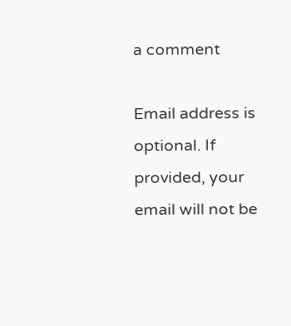a comment

Email address is optional. If provided, your email will not be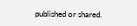published or shared.